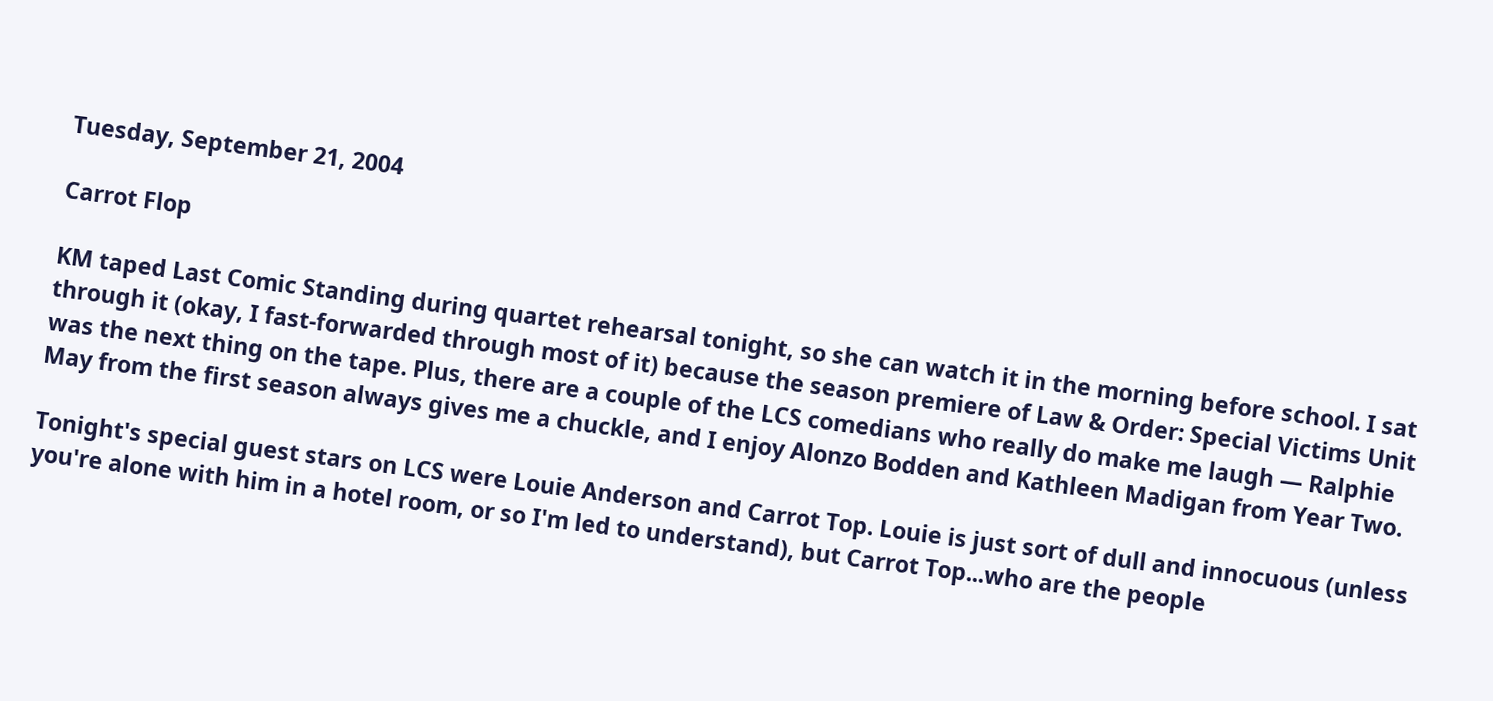Tuesday, September 21, 2004

Carrot Flop

KM taped Last Comic Standing during quartet rehearsal tonight, so she can watch it in the morning before school. I sat through it (okay, I fast-forwarded through most of it) because the season premiere of Law & Order: Special Victims Unit was the next thing on the tape. Plus, there are a couple of the LCS comedians who really do make me laugh — Ralphie May from the first season always gives me a chuckle, and I enjoy Alonzo Bodden and Kathleen Madigan from Year Two.

Tonight's special guest stars on LCS were Louie Anderson and Carrot Top. Louie is just sort of dull and innocuous (unless you're alone with him in a hotel room, or so I'm led to understand), but Carrot Top...who are the people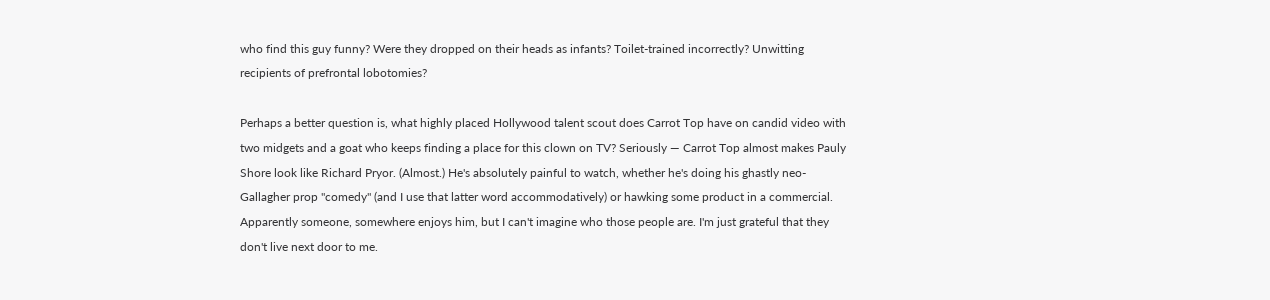who find this guy funny? Were they dropped on their heads as infants? Toilet-trained incorrectly? Unwitting recipients of prefrontal lobotomies?

Perhaps a better question is, what highly placed Hollywood talent scout does Carrot Top have on candid video with two midgets and a goat who keeps finding a place for this clown on TV? Seriously — Carrot Top almost makes Pauly Shore look like Richard Pryor. (Almost.) He's absolutely painful to watch, whether he's doing his ghastly neo-Gallagher prop "comedy" (and I use that latter word accommodatively) or hawking some product in a commercial. Apparently someone, somewhere enjoys him, but I can't imagine who those people are. I'm just grateful that they don't live next door to me.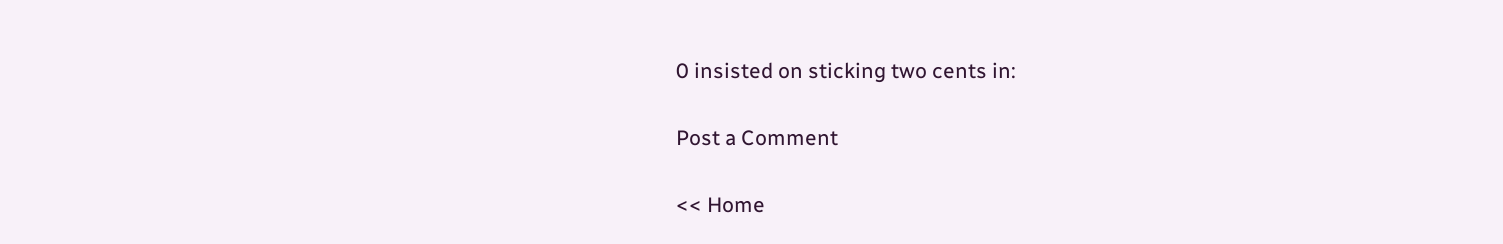0 insisted on sticking two cents in:

Post a Comment

<< Home